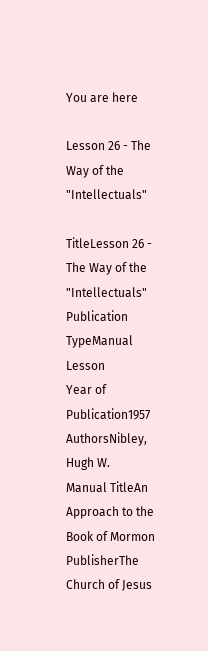You are here

Lesson 26 - The Way of the "Intellectuals"

TitleLesson 26 - The Way of the "Intellectuals"
Publication TypeManual Lesson
Year of Publication1957
AuthorsNibley, Hugh W.
Manual TitleAn Approach to the Book of Mormon
PublisherThe Church of Jesus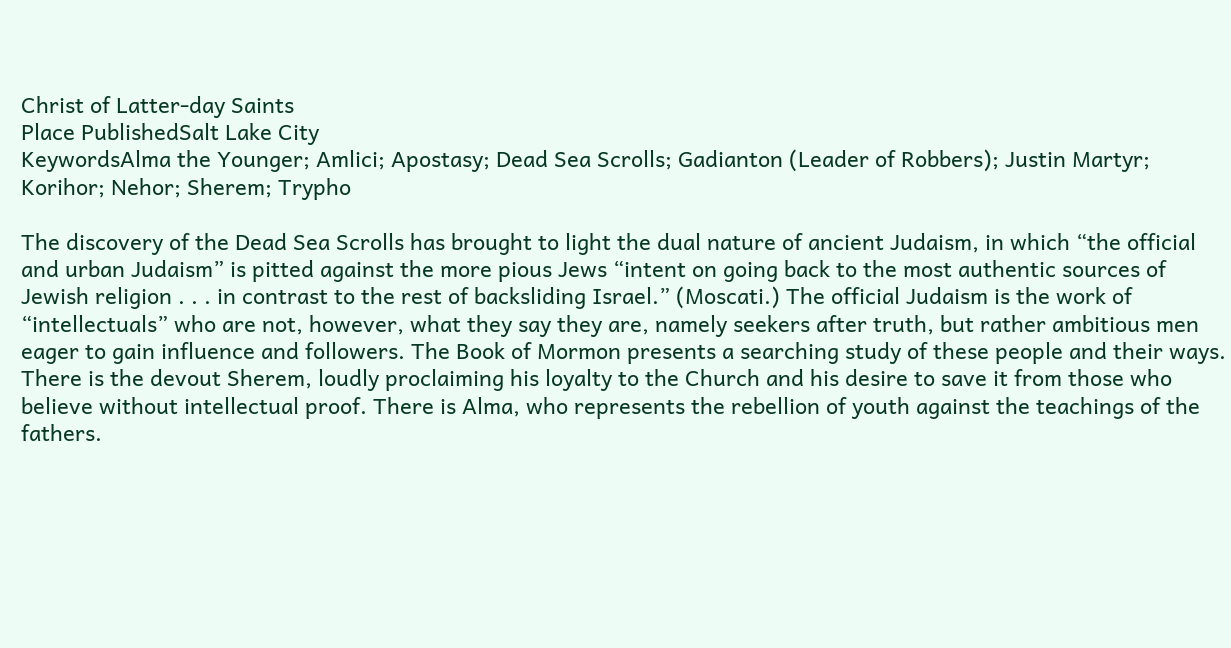Christ of Latter-day Saints
Place PublishedSalt Lake City
KeywordsAlma the Younger; Amlici; Apostasy; Dead Sea Scrolls; Gadianton (Leader of Robbers); Justin Martyr; Korihor; Nehor; Sherem; Trypho

The discovery of the Dead Sea Scrolls has brought to light the dual nature of ancient Judaism, in which “the official and urban Judaism” is pitted against the more pious Jews “intent on going back to the most authentic sources of Jewish religion . . . in contrast to the rest of backsliding Israel.” (Moscati.) The official Judaism is the work of “intellectuals” who are not, however, what they say they are, namely seekers after truth, but rather ambitious men eager to gain influence and followers. The Book of Mormon presents a searching study of these people and their ways. There is the devout Sherem, loudly proclaiming his loyalty to the Church and his desire to save it from those who believe without intellectual proof. There is Alma, who represents the rebellion of youth against the teachings of the fathers.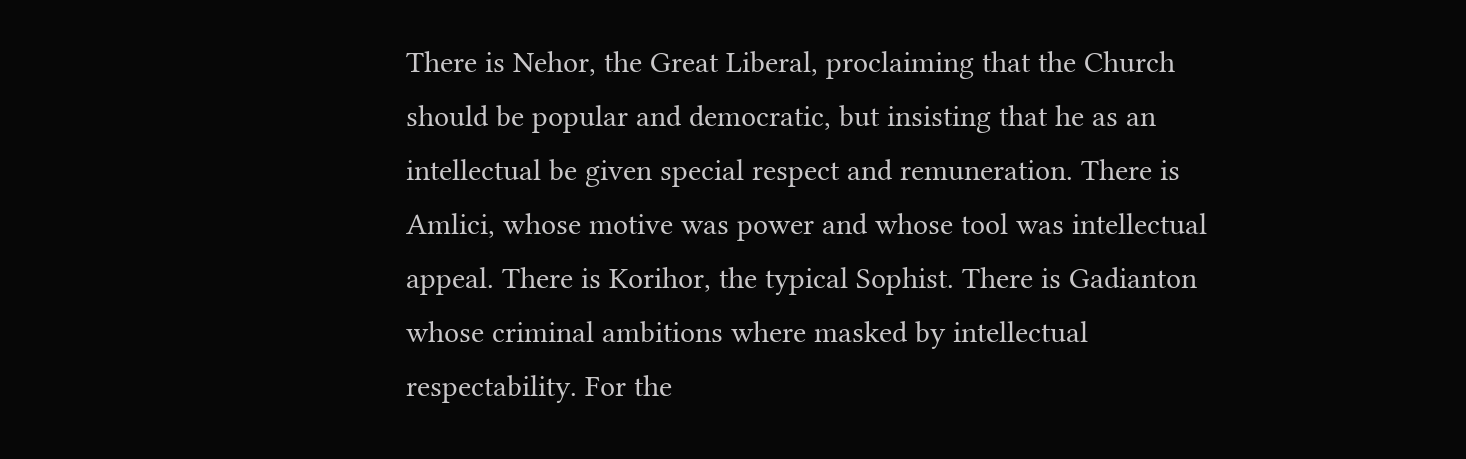There is Nehor, the Great Liberal, proclaiming that the Church should be popular and democratic, but insisting that he as an intellectual be given special respect and remuneration. There is Amlici, whose motive was power and whose tool was intellectual appeal. There is Korihor, the typical Sophist. There is Gadianton whose criminal ambitions where masked by intellectual respectability. For the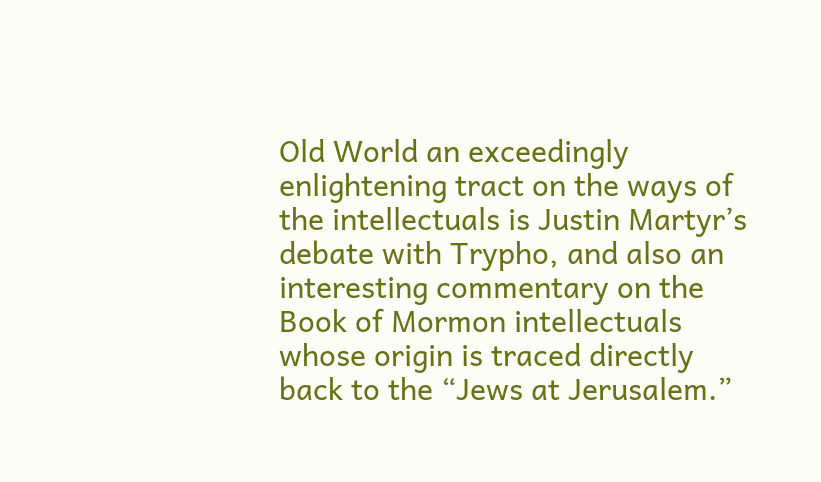Old World an exceedingly enlightening tract on the ways of the intellectuals is Justin Martyr’s debate with Trypho, and also an interesting commentary on the Book of Mormon intellectuals whose origin is traced directly back to the “Jews at Jerusalem.”